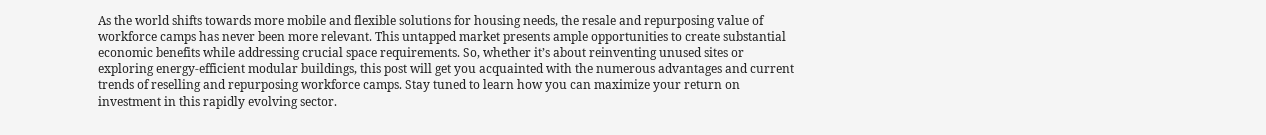As the world shifts towards more mobile and flexible solutions for housing needs, the resale and repurposing value of workforce camps has never been more relevant. This untapped market presents ample opportunities to create substantial economic benefits while addressing crucial space requirements. So, whether it’s about reinventing unused sites or exploring energy-efficient modular buildings, this post will get you acquainted with the numerous advantages and current trends of reselling and repurposing workforce camps. Stay tuned to learn how you can maximize your return on investment in this rapidly evolving sector.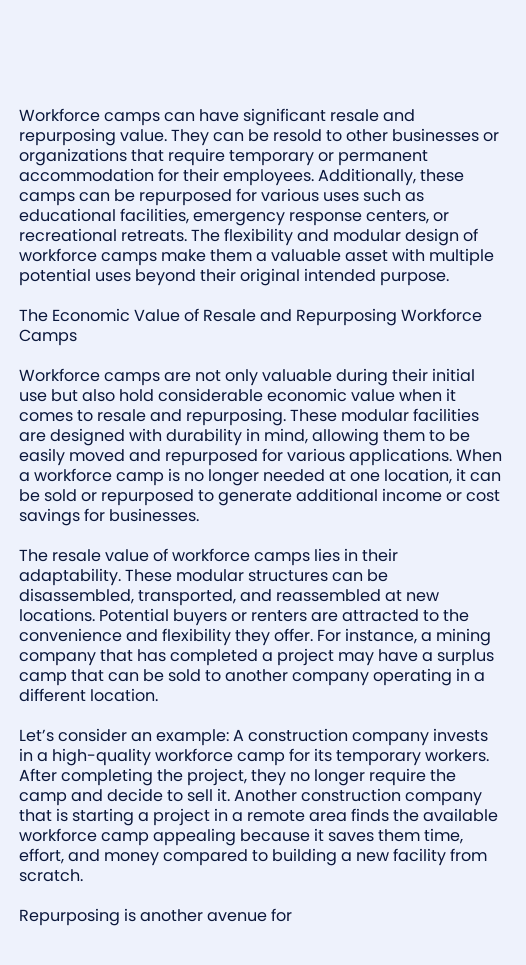Workforce camps can have significant resale and repurposing value. They can be resold to other businesses or organizations that require temporary or permanent accommodation for their employees. Additionally, these camps can be repurposed for various uses such as educational facilities, emergency response centers, or recreational retreats. The flexibility and modular design of workforce camps make them a valuable asset with multiple potential uses beyond their original intended purpose.

The Economic Value of Resale and Repurposing Workforce Camps

Workforce camps are not only valuable during their initial use but also hold considerable economic value when it comes to resale and repurposing. These modular facilities are designed with durability in mind, allowing them to be easily moved and repurposed for various applications. When a workforce camp is no longer needed at one location, it can be sold or repurposed to generate additional income or cost savings for businesses.

The resale value of workforce camps lies in their adaptability. These modular structures can be disassembled, transported, and reassembled at new locations. Potential buyers or renters are attracted to the convenience and flexibility they offer. For instance, a mining company that has completed a project may have a surplus camp that can be sold to another company operating in a different location.

Let’s consider an example: A construction company invests in a high-quality workforce camp for its temporary workers. After completing the project, they no longer require the camp and decide to sell it. Another construction company that is starting a project in a remote area finds the available workforce camp appealing because it saves them time, effort, and money compared to building a new facility from scratch.

Repurposing is another avenue for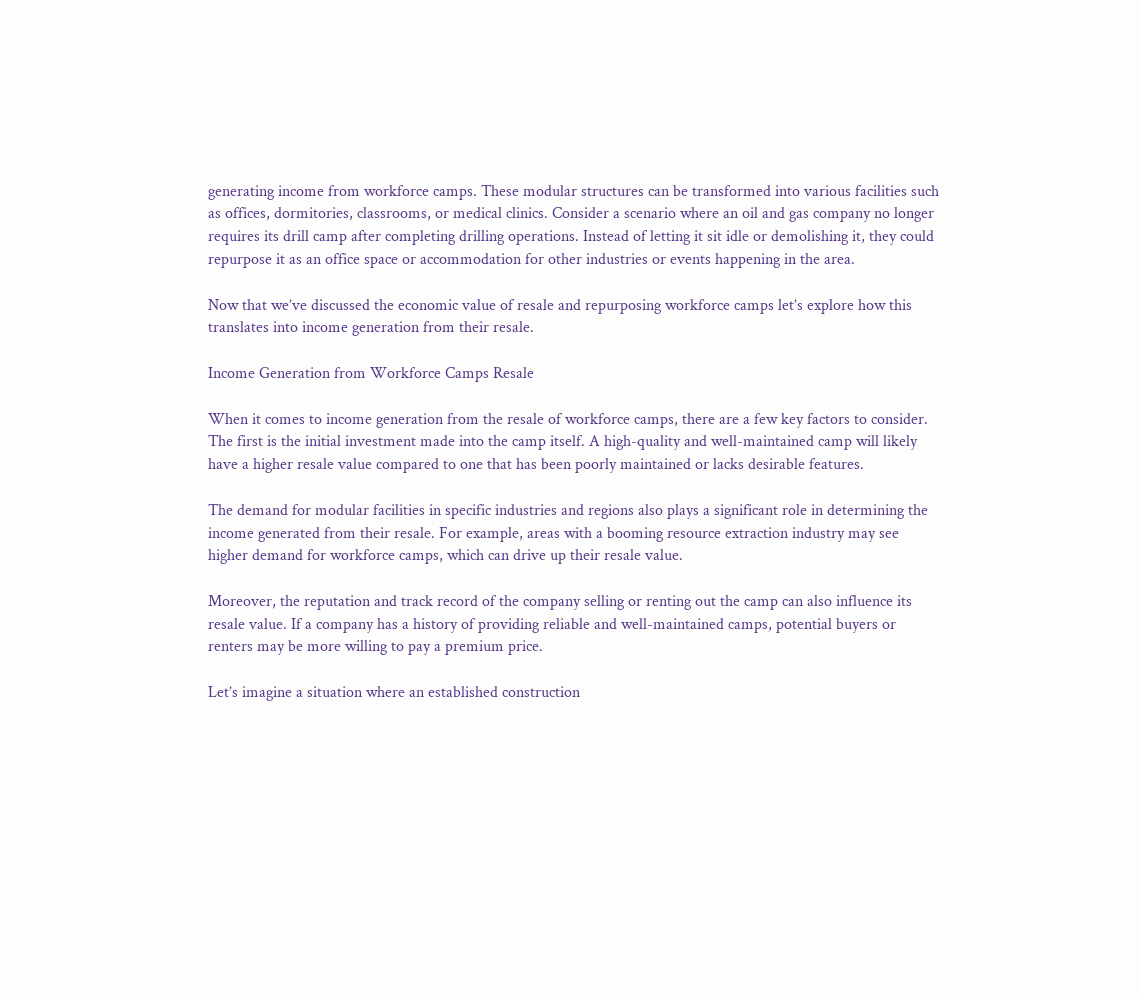generating income from workforce camps. These modular structures can be transformed into various facilities such as offices, dormitories, classrooms, or medical clinics. Consider a scenario where an oil and gas company no longer requires its drill camp after completing drilling operations. Instead of letting it sit idle or demolishing it, they could repurpose it as an office space or accommodation for other industries or events happening in the area.

Now that we’ve discussed the economic value of resale and repurposing workforce camps let’s explore how this translates into income generation from their resale.

Income Generation from Workforce Camps Resale

When it comes to income generation from the resale of workforce camps, there are a few key factors to consider. The first is the initial investment made into the camp itself. A high-quality and well-maintained camp will likely have a higher resale value compared to one that has been poorly maintained or lacks desirable features.

The demand for modular facilities in specific industries and regions also plays a significant role in determining the income generated from their resale. For example, areas with a booming resource extraction industry may see higher demand for workforce camps, which can drive up their resale value.

Moreover, the reputation and track record of the company selling or renting out the camp can also influence its resale value. If a company has a history of providing reliable and well-maintained camps, potential buyers or renters may be more willing to pay a premium price.

Let’s imagine a situation where an established construction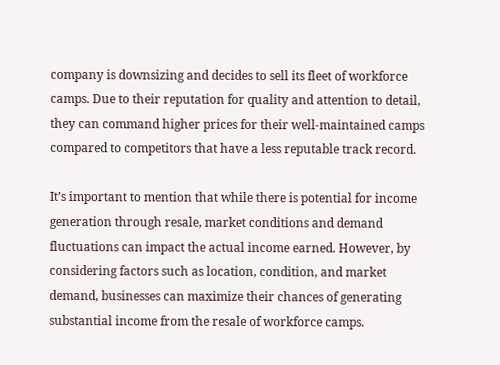company is downsizing and decides to sell its fleet of workforce camps. Due to their reputation for quality and attention to detail, they can command higher prices for their well-maintained camps compared to competitors that have a less reputable track record.

It’s important to mention that while there is potential for income generation through resale, market conditions and demand fluctuations can impact the actual income earned. However, by considering factors such as location, condition, and market demand, businesses can maximize their chances of generating substantial income from the resale of workforce camps.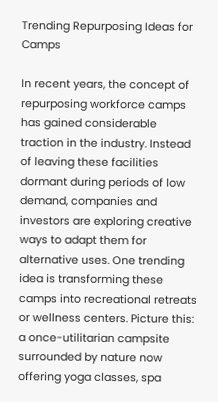Trending Repurposing Ideas for Camps

In recent years, the concept of repurposing workforce camps has gained considerable traction in the industry. Instead of leaving these facilities dormant during periods of low demand, companies and investors are exploring creative ways to adapt them for alternative uses. One trending idea is transforming these camps into recreational retreats or wellness centers. Picture this: a once-utilitarian campsite surrounded by nature now offering yoga classes, spa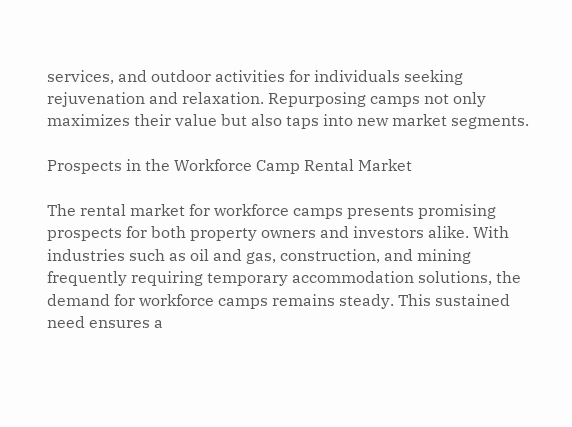services, and outdoor activities for individuals seeking rejuvenation and relaxation. Repurposing camps not only maximizes their value but also taps into new market segments.

Prospects in the Workforce Camp Rental Market

The rental market for workforce camps presents promising prospects for both property owners and investors alike. With industries such as oil and gas, construction, and mining frequently requiring temporary accommodation solutions, the demand for workforce camps remains steady. This sustained need ensures a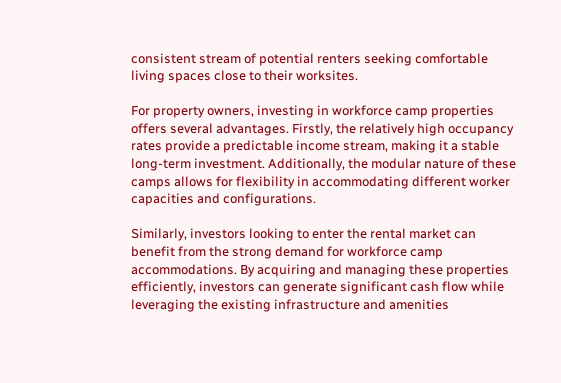consistent stream of potential renters seeking comfortable living spaces close to their worksites.

For property owners, investing in workforce camp properties offers several advantages. Firstly, the relatively high occupancy rates provide a predictable income stream, making it a stable long-term investment. Additionally, the modular nature of these camps allows for flexibility in accommodating different worker capacities and configurations.

Similarly, investors looking to enter the rental market can benefit from the strong demand for workforce camp accommodations. By acquiring and managing these properties efficiently, investors can generate significant cash flow while leveraging the existing infrastructure and amenities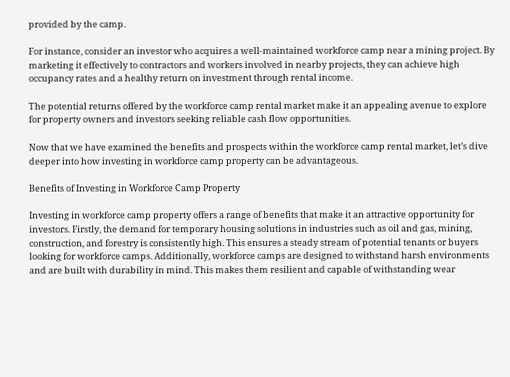provided by the camp.

For instance, consider an investor who acquires a well-maintained workforce camp near a mining project. By marketing it effectively to contractors and workers involved in nearby projects, they can achieve high occupancy rates and a healthy return on investment through rental income.

The potential returns offered by the workforce camp rental market make it an appealing avenue to explore for property owners and investors seeking reliable cash flow opportunities.

Now that we have examined the benefits and prospects within the workforce camp rental market, let’s dive deeper into how investing in workforce camp property can be advantageous.

Benefits of Investing in Workforce Camp Property

Investing in workforce camp property offers a range of benefits that make it an attractive opportunity for investors. Firstly, the demand for temporary housing solutions in industries such as oil and gas, mining, construction, and forestry is consistently high. This ensures a steady stream of potential tenants or buyers looking for workforce camps. Additionally, workforce camps are designed to withstand harsh environments and are built with durability in mind. This makes them resilient and capable of withstanding wear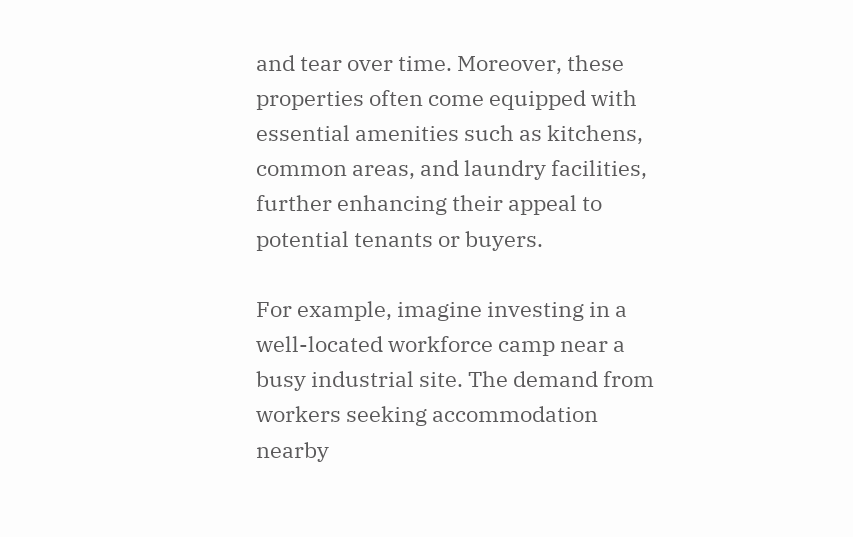and tear over time. Moreover, these properties often come equipped with essential amenities such as kitchens, common areas, and laundry facilities, further enhancing their appeal to potential tenants or buyers.

For example, imagine investing in a well-located workforce camp near a busy industrial site. The demand from workers seeking accommodation nearby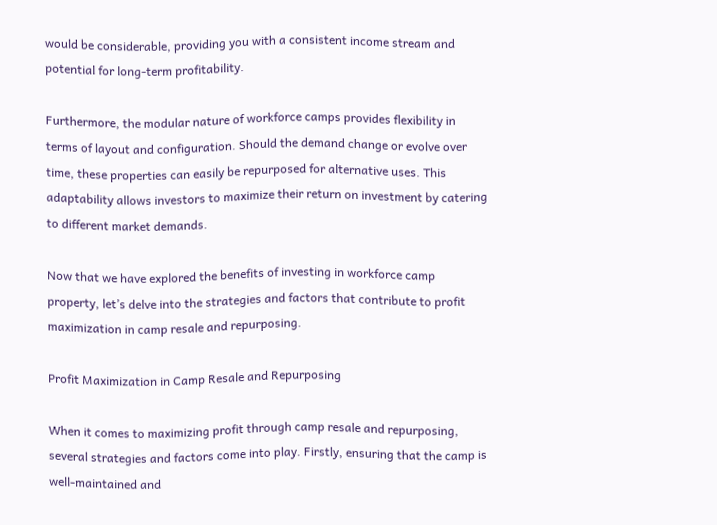would be considerable, providing you with a consistent income stream and potential for long-term profitability.

Furthermore, the modular nature of workforce camps provides flexibility in terms of layout and configuration. Should the demand change or evolve over time, these properties can easily be repurposed for alternative uses. This adaptability allows investors to maximize their return on investment by catering to different market demands.

Now that we have explored the benefits of investing in workforce camp property, let’s delve into the strategies and factors that contribute to profit maximization in camp resale and repurposing.

Profit Maximization in Camp Resale and Repurposing

When it comes to maximizing profit through camp resale and repurposing, several strategies and factors come into play. Firstly, ensuring that the camp is well-maintained and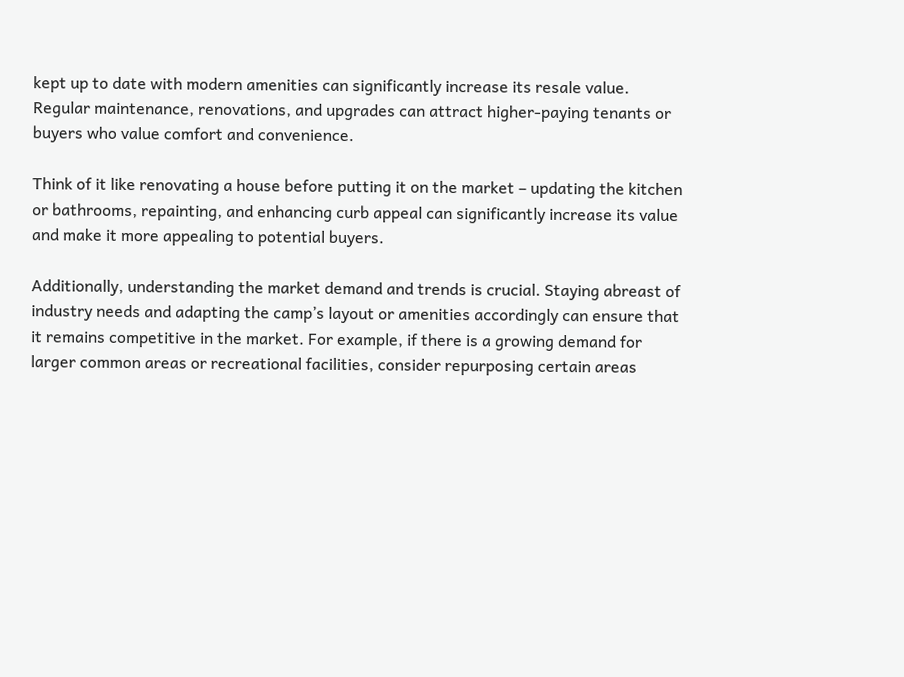kept up to date with modern amenities can significantly increase its resale value. Regular maintenance, renovations, and upgrades can attract higher-paying tenants or buyers who value comfort and convenience.

Think of it like renovating a house before putting it on the market – updating the kitchen or bathrooms, repainting, and enhancing curb appeal can significantly increase its value and make it more appealing to potential buyers.

Additionally, understanding the market demand and trends is crucial. Staying abreast of industry needs and adapting the camp’s layout or amenities accordingly can ensure that it remains competitive in the market. For example, if there is a growing demand for larger common areas or recreational facilities, consider repurposing certain areas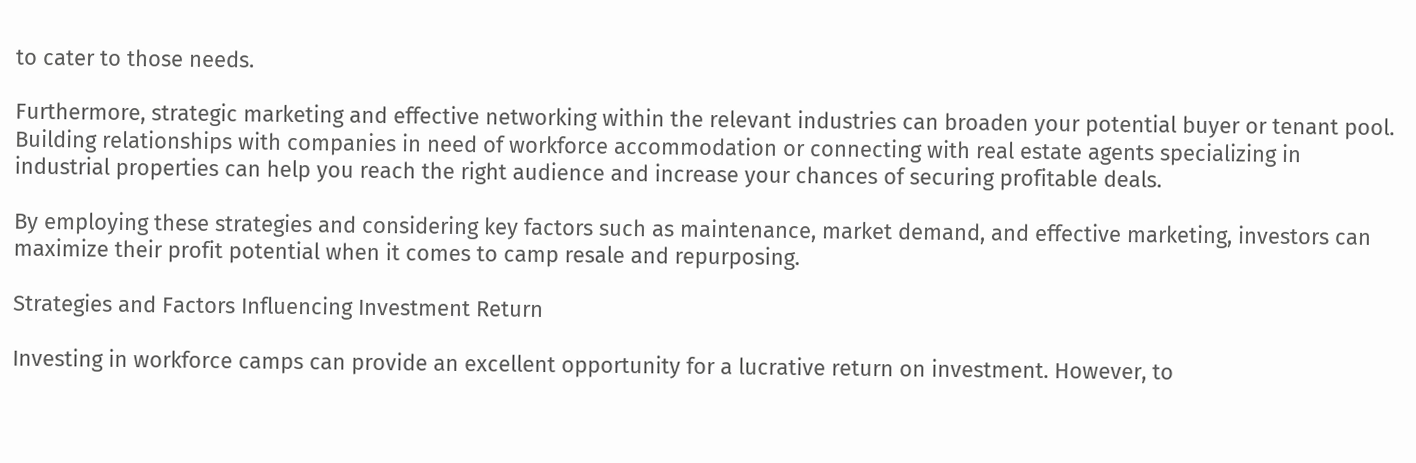to cater to those needs.

Furthermore, strategic marketing and effective networking within the relevant industries can broaden your potential buyer or tenant pool. Building relationships with companies in need of workforce accommodation or connecting with real estate agents specializing in industrial properties can help you reach the right audience and increase your chances of securing profitable deals.

By employing these strategies and considering key factors such as maintenance, market demand, and effective marketing, investors can maximize their profit potential when it comes to camp resale and repurposing.

Strategies and Factors Influencing Investment Return

Investing in workforce camps can provide an excellent opportunity for a lucrative return on investment. However, to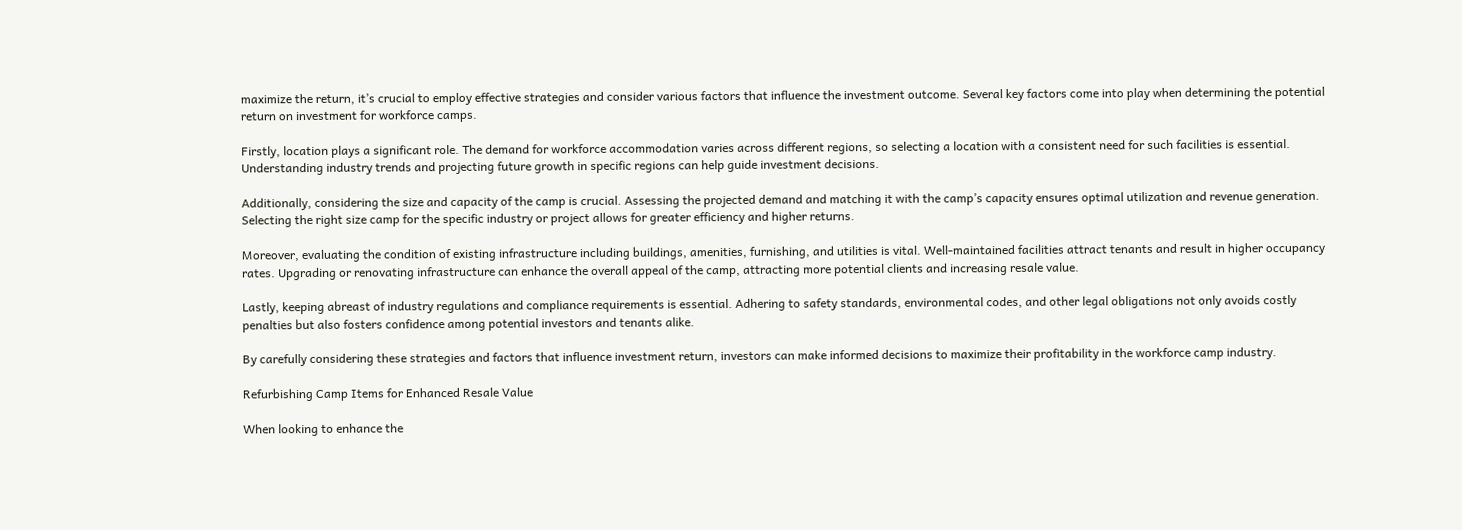maximize the return, it’s crucial to employ effective strategies and consider various factors that influence the investment outcome. Several key factors come into play when determining the potential return on investment for workforce camps.

Firstly, location plays a significant role. The demand for workforce accommodation varies across different regions, so selecting a location with a consistent need for such facilities is essential. Understanding industry trends and projecting future growth in specific regions can help guide investment decisions.

Additionally, considering the size and capacity of the camp is crucial. Assessing the projected demand and matching it with the camp’s capacity ensures optimal utilization and revenue generation. Selecting the right size camp for the specific industry or project allows for greater efficiency and higher returns.

Moreover, evaluating the condition of existing infrastructure including buildings, amenities, furnishing, and utilities is vital. Well-maintained facilities attract tenants and result in higher occupancy rates. Upgrading or renovating infrastructure can enhance the overall appeal of the camp, attracting more potential clients and increasing resale value.

Lastly, keeping abreast of industry regulations and compliance requirements is essential. Adhering to safety standards, environmental codes, and other legal obligations not only avoids costly penalties but also fosters confidence among potential investors and tenants alike.

By carefully considering these strategies and factors that influence investment return, investors can make informed decisions to maximize their profitability in the workforce camp industry.

Refurbishing Camp Items for Enhanced Resale Value

When looking to enhance the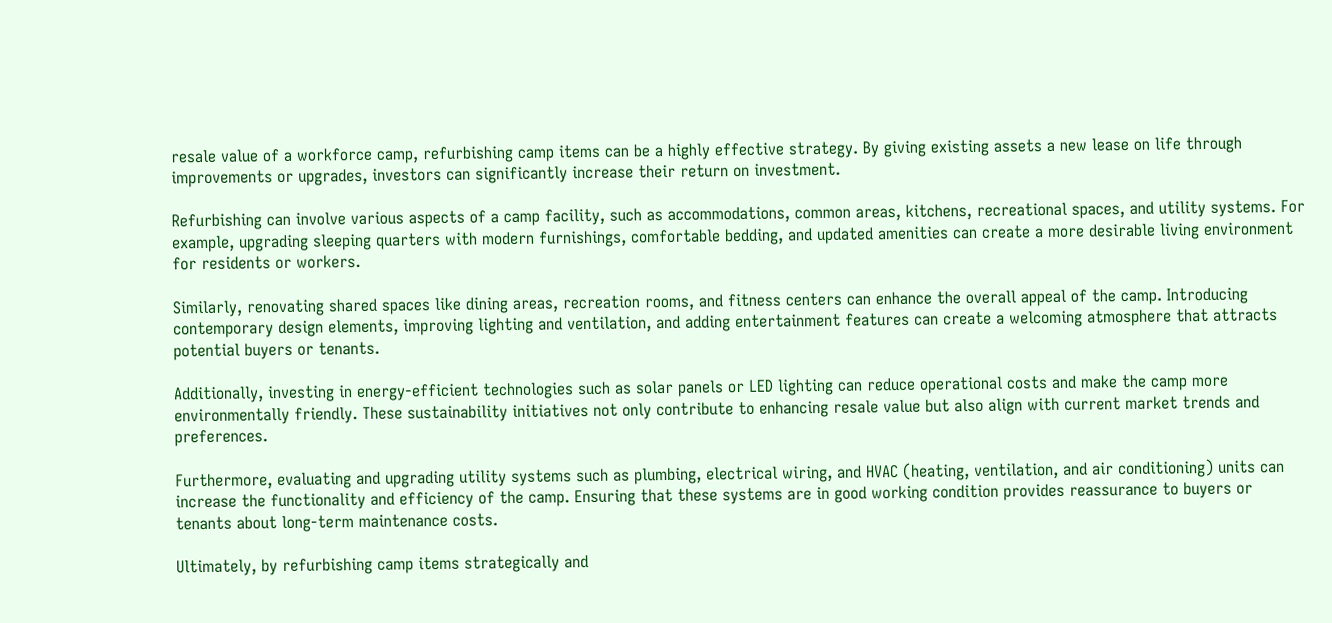resale value of a workforce camp, refurbishing camp items can be a highly effective strategy. By giving existing assets a new lease on life through improvements or upgrades, investors can significantly increase their return on investment.

Refurbishing can involve various aspects of a camp facility, such as accommodations, common areas, kitchens, recreational spaces, and utility systems. For example, upgrading sleeping quarters with modern furnishings, comfortable bedding, and updated amenities can create a more desirable living environment for residents or workers.

Similarly, renovating shared spaces like dining areas, recreation rooms, and fitness centers can enhance the overall appeal of the camp. Introducing contemporary design elements, improving lighting and ventilation, and adding entertainment features can create a welcoming atmosphere that attracts potential buyers or tenants.

Additionally, investing in energy-efficient technologies such as solar panels or LED lighting can reduce operational costs and make the camp more environmentally friendly. These sustainability initiatives not only contribute to enhancing resale value but also align with current market trends and preferences.

Furthermore, evaluating and upgrading utility systems such as plumbing, electrical wiring, and HVAC (heating, ventilation, and air conditioning) units can increase the functionality and efficiency of the camp. Ensuring that these systems are in good working condition provides reassurance to buyers or tenants about long-term maintenance costs.

Ultimately, by refurbishing camp items strategically and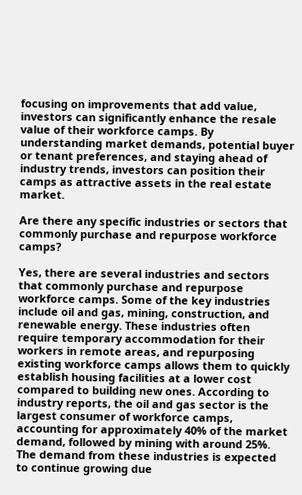focusing on improvements that add value, investors can significantly enhance the resale value of their workforce camps. By understanding market demands, potential buyer or tenant preferences, and staying ahead of industry trends, investors can position their camps as attractive assets in the real estate market.

Are there any specific industries or sectors that commonly purchase and repurpose workforce camps?

Yes, there are several industries and sectors that commonly purchase and repurpose workforce camps. Some of the key industries include oil and gas, mining, construction, and renewable energy. These industries often require temporary accommodation for their workers in remote areas, and repurposing existing workforce camps allows them to quickly establish housing facilities at a lower cost compared to building new ones. According to industry reports, the oil and gas sector is the largest consumer of workforce camps, accounting for approximately 40% of the market demand, followed by mining with around 25%. The demand from these industries is expected to continue growing due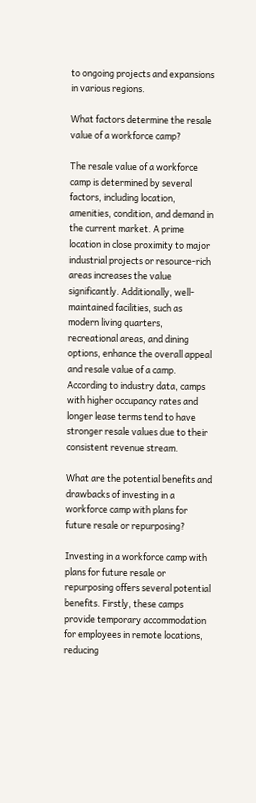to ongoing projects and expansions in various regions.

What factors determine the resale value of a workforce camp?

The resale value of a workforce camp is determined by several factors, including location, amenities, condition, and demand in the current market. A prime location in close proximity to major industrial projects or resource-rich areas increases the value significantly. Additionally, well-maintained facilities, such as modern living quarters, recreational areas, and dining options, enhance the overall appeal and resale value of a camp. According to industry data, camps with higher occupancy rates and longer lease terms tend to have stronger resale values due to their consistent revenue stream.

What are the potential benefits and drawbacks of investing in a workforce camp with plans for future resale or repurposing?

Investing in a workforce camp with plans for future resale or repurposing offers several potential benefits. Firstly, these camps provide temporary accommodation for employees in remote locations, reducing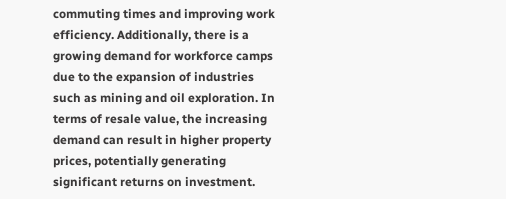commuting times and improving work efficiency. Additionally, there is a growing demand for workforce camps due to the expansion of industries such as mining and oil exploration. In terms of resale value, the increasing demand can result in higher property prices, potentially generating significant returns on investment.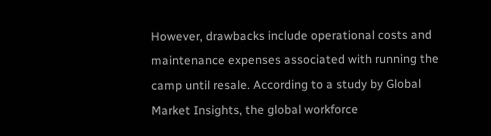However, drawbacks include operational costs and maintenance expenses associated with running the camp until resale. According to a study by Global Market Insights, the global workforce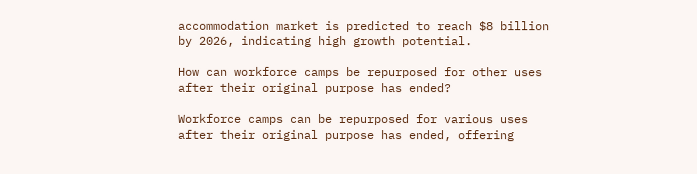accommodation market is predicted to reach $8 billion by 2026, indicating high growth potential.

How can workforce camps be repurposed for other uses after their original purpose has ended?

Workforce camps can be repurposed for various uses after their original purpose has ended, offering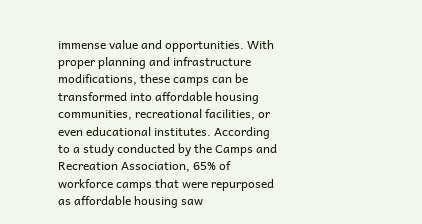immense value and opportunities. With proper planning and infrastructure modifications, these camps can be transformed into affordable housing communities, recreational facilities, or even educational institutes. According to a study conducted by the Camps and Recreation Association, 65% of workforce camps that were repurposed as affordable housing saw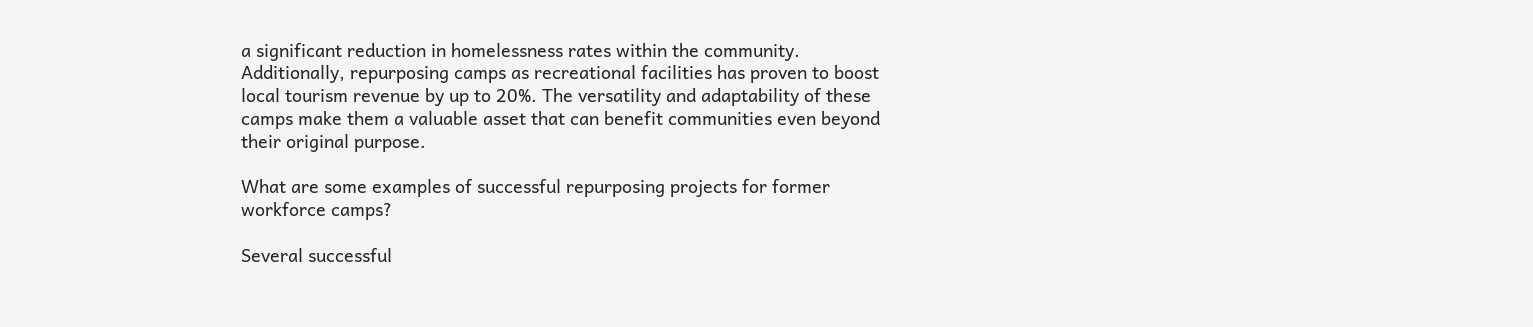a significant reduction in homelessness rates within the community. Additionally, repurposing camps as recreational facilities has proven to boost local tourism revenue by up to 20%. The versatility and adaptability of these camps make them a valuable asset that can benefit communities even beyond their original purpose.

What are some examples of successful repurposing projects for former workforce camps?

Several successful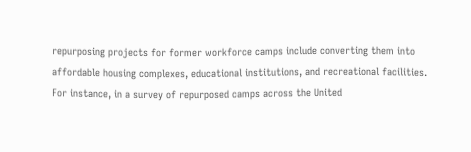repurposing projects for former workforce camps include converting them into affordable housing complexes, educational institutions, and recreational facilities. For instance, in a survey of repurposed camps across the United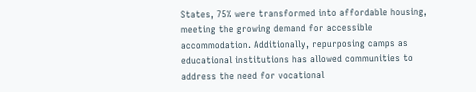States, 75% were transformed into affordable housing, meeting the growing demand for accessible accommodation. Additionally, repurposing camps as educational institutions has allowed communities to address the need for vocational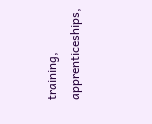training, apprenticeships,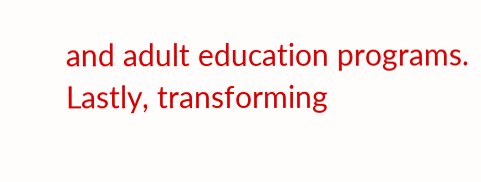and adult education programs. Lastly, transforming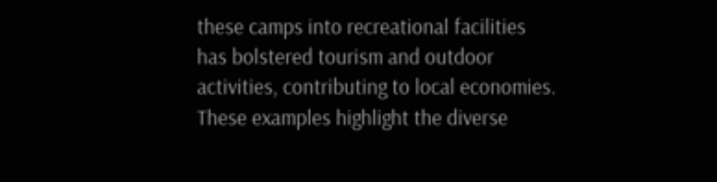these camps into recreational facilities has bolstered tourism and outdoor activities, contributing to local economies. These examples highlight the diverse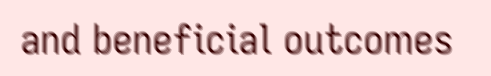and beneficial outcomes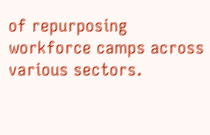of repurposing workforce camps across various sectors.